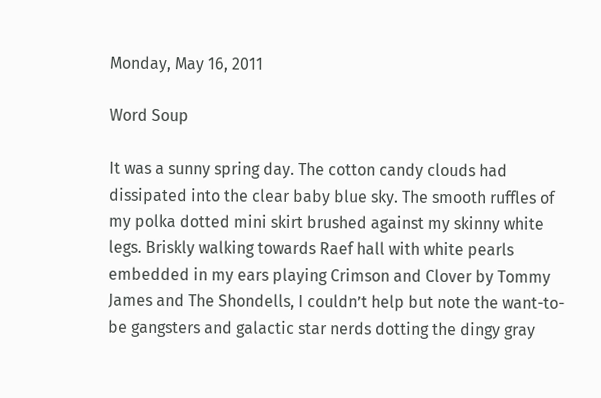Monday, May 16, 2011

Word Soup

It was a sunny spring day. The cotton candy clouds had dissipated into the clear baby blue sky. The smooth ruffles of my polka dotted mini skirt brushed against my skinny white legs. Briskly walking towards Raef hall with white pearls embedded in my ears playing Crimson and Clover by Tommy James and The Shondells, I couldn’t help but note the want-to-be gangsters and galactic star nerds dotting the dingy gray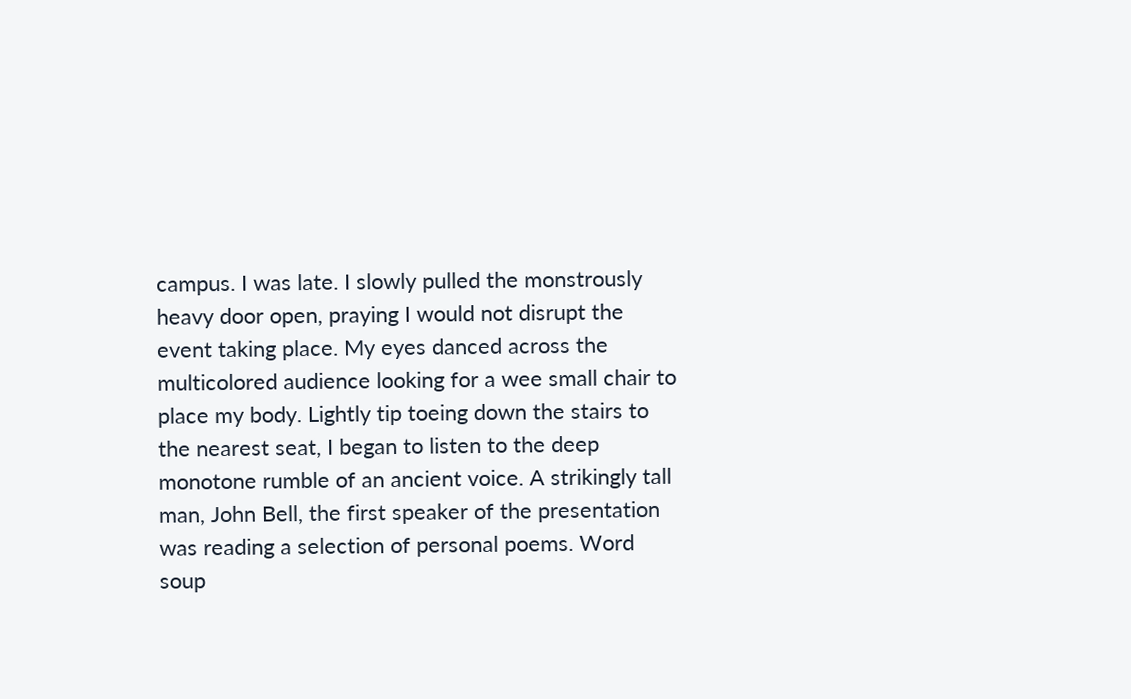campus. I was late. I slowly pulled the monstrously heavy door open, praying I would not disrupt the event taking place. My eyes danced across the multicolored audience looking for a wee small chair to place my body. Lightly tip toeing down the stairs to the nearest seat, I began to listen to the deep monotone rumble of an ancient voice. A strikingly tall man, John Bell, the first speaker of the presentation was reading a selection of personal poems. Word soup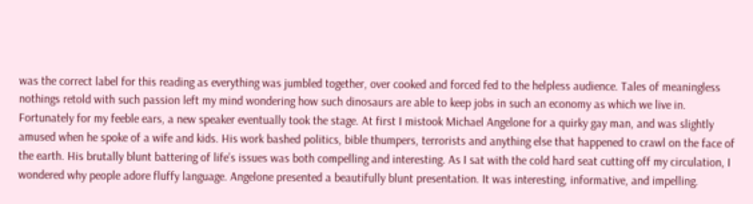was the correct label for this reading as everything was jumbled together, over cooked and forced fed to the helpless audience. Tales of meaningless nothings retold with such passion left my mind wondering how such dinosaurs are able to keep jobs in such an economy as which we live in. Fortunately for my feeble ears, a new speaker eventually took the stage. At first I mistook Michael Angelone for a quirky gay man, and was slightly amused when he spoke of a wife and kids. His work bashed politics, bible thumpers, terrorists and anything else that happened to crawl on the face of the earth. His brutally blunt battering of life’s issues was both compelling and interesting. As I sat with the cold hard seat cutting off my circulation, I wondered why people adore fluffy language. Angelone presented a beautifully blunt presentation. It was interesting, informative, and impelling.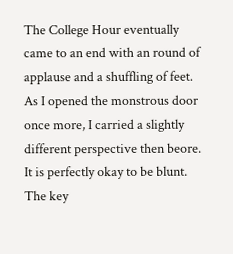The College Hour eventually came to an end with an round of applause and a shuffling of feet. As I opened the monstrous door once more, I carried a slightly different perspective then beore. It is perfectly okay to be blunt. The key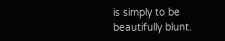is simply to be beautifully blunt.